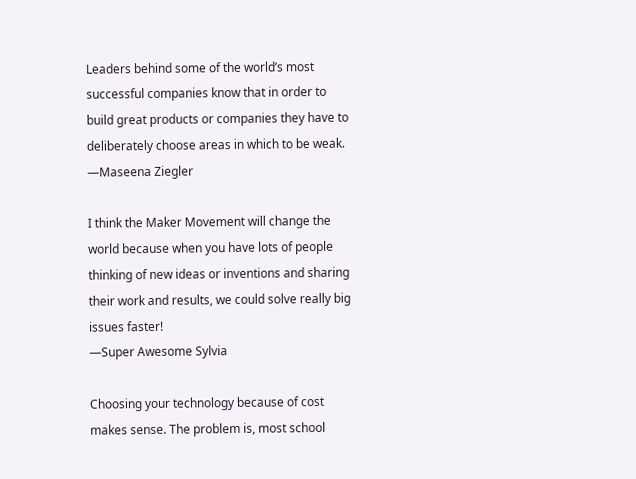Leaders behind some of the world’s most successful companies know that in order to build great products or companies they have to deliberately choose areas in which to be weak.
—Maseena Ziegler

I think the Maker Movement will change the world because when you have lots of people thinking of new ideas or inventions and sharing their work and results, we could solve really big issues faster!
—Super Awesome Sylvia

Choosing your technology because of cost makes sense. The problem is, most school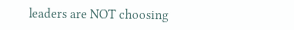leaders are NOT choosing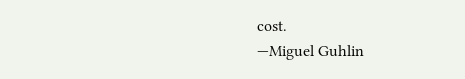cost.
—Miguel Guhlin